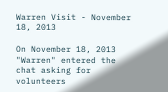Warren Visit - November 18, 2013

On November 18, 2013 "Warren" entered the chat asking for volunteers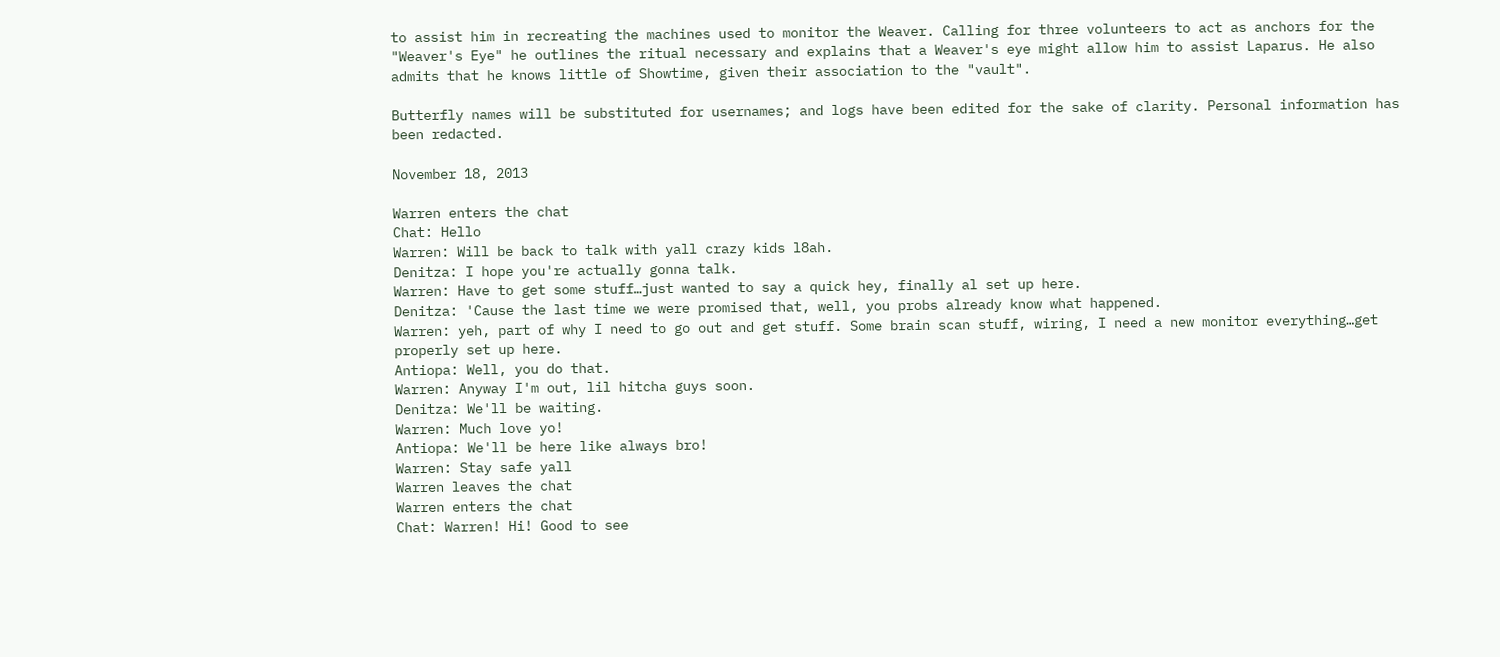to assist him in recreating the machines used to monitor the Weaver. Calling for three volunteers to act as anchors for the "Weaver's Eye" he outlines the ritual necessary and explains that a Weaver's eye might allow him to assist Laparus. He also admits that he knows little of Showtime, given their association to the "vault".

Butterfly names will be substituted for usernames; and logs have been edited for the sake of clarity. Personal information has been redacted.

November 18, 2013

Warren enters the chat
Chat: Hello
Warren: Will be back to talk with yall crazy kids l8ah.
Denitza: I hope you're actually gonna talk.
Warren: Have to get some stuff…just wanted to say a quick hey, finally al set up here.
Denitza: 'Cause the last time we were promised that, well, you probs already know what happened.
Warren: yeh, part of why I need to go out and get stuff. Some brain scan stuff, wiring, I need a new monitor everything…get properly set up here.
Antiopa: Well, you do that.
Warren: Anyway I'm out, lil hitcha guys soon.
Denitza: We'll be waiting.
Warren: Much love yo!
Antiopa: We'll be here like always bro!
Warren: Stay safe yall
Warren leaves the chat
Warren enters the chat
Chat: Warren! Hi! Good to see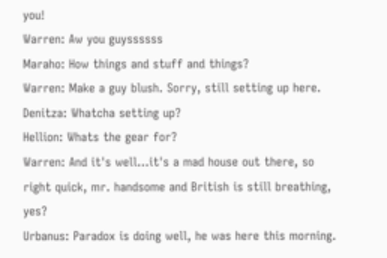you!
Warren: Aw you guyssssss
Maraho: How things and stuff and things?
Warren: Make a guy blush. Sorry, still setting up here.
Denitza: Whatcha setting up?
Hellion: Whats the gear for?
Warren: And it's well…it's a mad house out there, so right quick, mr. handsome and British is still breathing, yes?
Urbanus: Paradox is doing well, he was here this morning.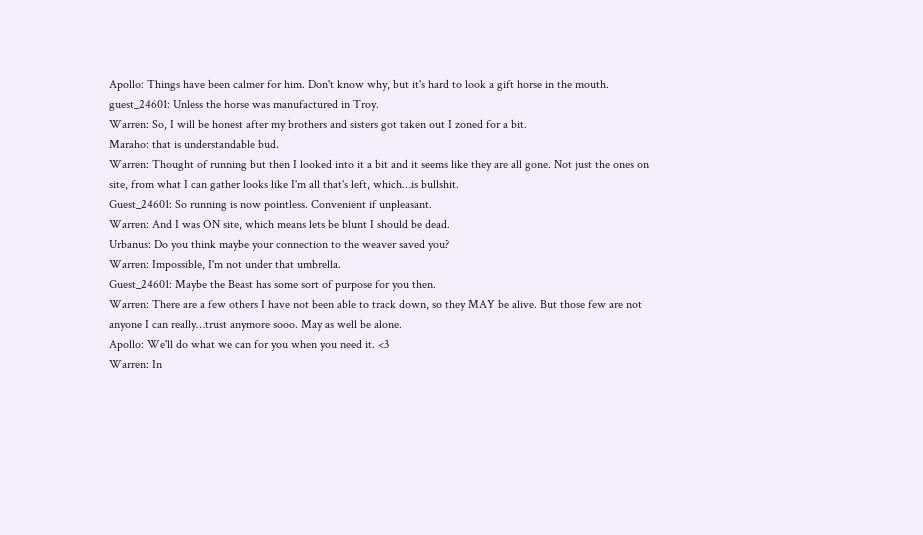Apollo: Things have been calmer for him. Don't know why, but it's hard to look a gift horse in the mouth.
guest_24601: Unless the horse was manufactured in Troy.
Warren: So, I will be honest after my brothers and sisters got taken out I zoned for a bit.
Maraho: that is understandable bud.
Warren: Thought of running but then I looked into it a bit and it seems like they are all gone. Not just the ones on site, from what I can gather looks like I'm all that's left, which…is bullshit.
Guest_24601: So running is now pointless. Convenient if unpleasant.
Warren: And I was ON site, which means lets be blunt I should be dead.
Urbanus: Do you think maybe your connection to the weaver saved you?
Warren: Impossible, I'm not under that umbrella.
Guest_24601: Maybe the Beast has some sort of purpose for you then.
Warren: There are a few others I have not been able to track down, so they MAY be alive. But those few are not anyone I can really…trust anymore sooo. May as well be alone.
Apollo: We'll do what we can for you when you need it. <3
Warren: In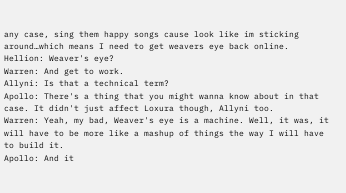any case, sing them happy songs cause look like im sticking around…which means I need to get weavers eye back online.
Hellion: Weaver's eye?
Warren: And get to work.
Allyni: Is that a technical term?
Apollo: There's a thing that you might wanna know about in that case. It didn't just affect Loxura though, Allyni too.
Warren: Yeah, my bad, Weaver's eye is a machine. Well, it was, it will have to be more like a mashup of things the way I will have to build it.
Apollo: And it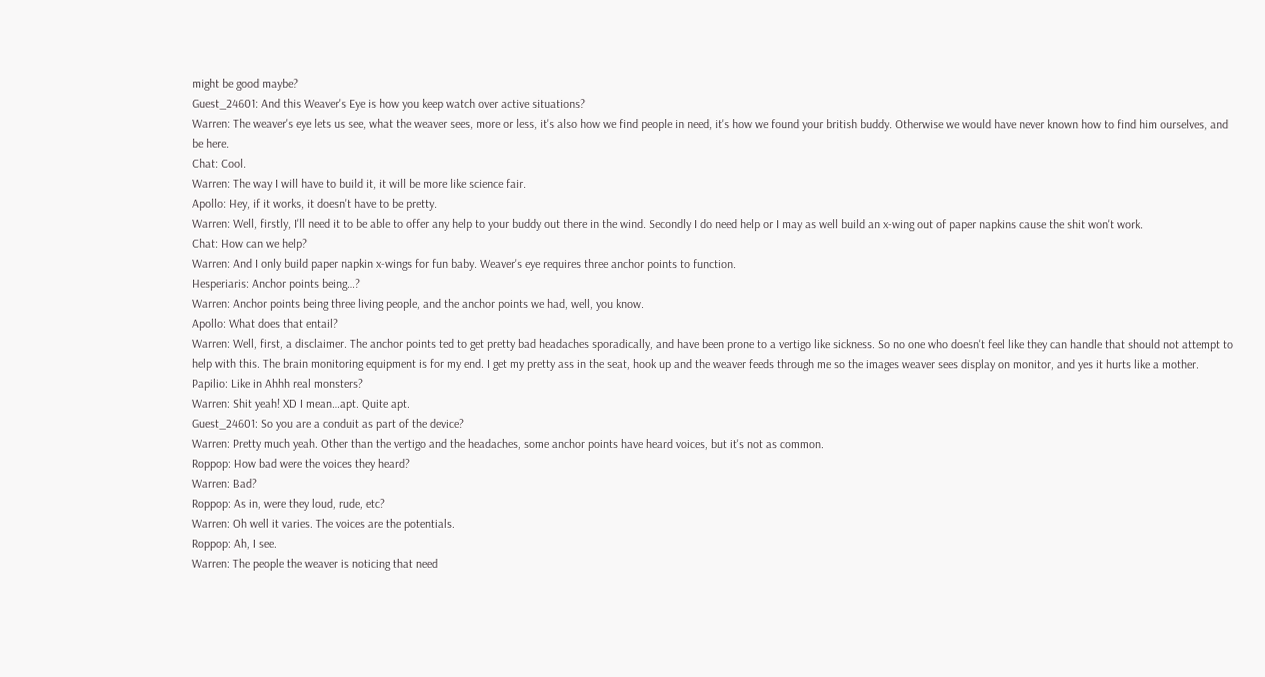might be good maybe?
Guest_24601: And this Weaver's Eye is how you keep watch over active situations?
Warren: The weaver's eye lets us see, what the weaver sees, more or less, it's also how we find people in need, it's how we found your british buddy. Otherwise we would have never known how to find him ourselves, and be here.
Chat: Cool.
Warren: The way I will have to build it, it will be more like science fair.
Apollo: Hey, if it works, it doesn't have to be pretty.
Warren: Well, firstly, I'll need it to be able to offer any help to your buddy out there in the wind. Secondly I do need help or I may as well build an x-wing out of paper napkins cause the shit won't work.
Chat: How can we help?
Warren: And I only build paper napkin x-wings for fun baby. Weaver's eye requires three anchor points to function.
Hesperiaris: Anchor points being…?
Warren: Anchor points being three living people, and the anchor points we had, well, you know.
Apollo: What does that entail?
Warren: Well, first, a disclaimer. The anchor points ted to get pretty bad headaches sporadically, and have been prone to a vertigo like sickness. So no one who doesn't feel like they can handle that should not attempt to help with this. The brain monitoring equipment is for my end. I get my pretty ass in the seat, hook up and the weaver feeds through me so the images weaver sees display on monitor, and yes it hurts like a mother.
Papilio: Like in Ahhh real monsters?
Warren: Shit yeah! XD I mean…apt. Quite apt.
Guest_24601: So you are a conduit as part of the device?
Warren: Pretty much yeah. Other than the vertigo and the headaches, some anchor points have heard voices, but it's not as common.
Roppop: How bad were the voices they heard?
Warren: Bad?
Roppop: As in, were they loud, rude, etc?
Warren: Oh well it varies. The voices are the potentials.
Roppop: Ah, I see.
Warren: The people the weaver is noticing that need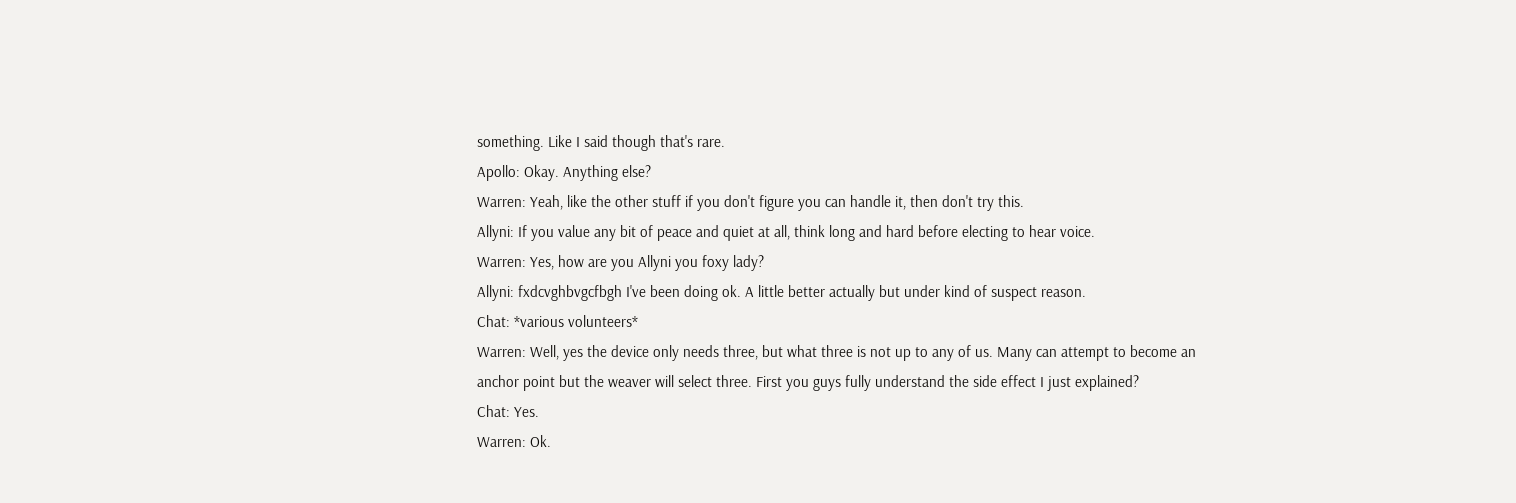something. Like I said though that's rare.
Apollo: Okay. Anything else?
Warren: Yeah, like the other stuff if you don't figure you can handle it, then don't try this.
Allyni: If you value any bit of peace and quiet at all, think long and hard before electing to hear voice.
Warren: Yes, how are you Allyni you foxy lady?
Allyni: fxdcvghbvgcfbgh I've been doing ok. A little better actually but under kind of suspect reason.
Chat: *various volunteers*
Warren: Well, yes the device only needs three, but what three is not up to any of us. Many can attempt to become an anchor point but the weaver will select three. First you guys fully understand the side effect I just explained?
Chat: Yes.
Warren: Ok.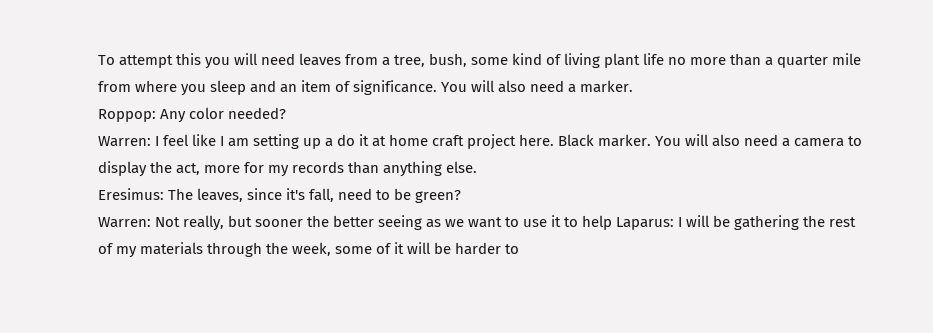To attempt this you will need leaves from a tree, bush, some kind of living plant life no more than a quarter mile from where you sleep and an item of significance. You will also need a marker.
Roppop: Any color needed?
Warren: I feel like I am setting up a do it at home craft project here. Black marker. You will also need a camera to display the act, more for my records than anything else.
Eresimus: The leaves, since it's fall, need to be green?
Warren: Not really, but sooner the better seeing as we want to use it to help Laparus: I will be gathering the rest of my materials through the week, some of it will be harder to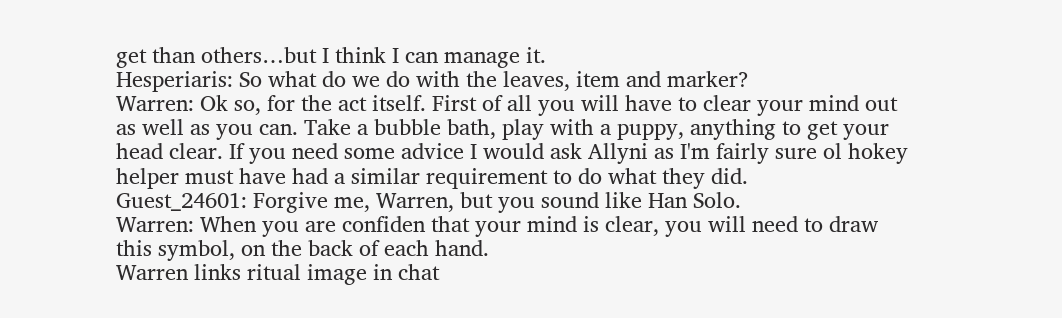get than others…but I think I can manage it.
Hesperiaris: So what do we do with the leaves, item and marker?
Warren: Ok so, for the act itself. First of all you will have to clear your mind out as well as you can. Take a bubble bath, play with a puppy, anything to get your head clear. If you need some advice I would ask Allyni as I'm fairly sure ol hokey helper must have had a similar requirement to do what they did.
Guest_24601: Forgive me, Warren, but you sound like Han Solo.
Warren: When you are confiden that your mind is clear, you will need to draw this symbol, on the back of each hand.
Warren links ritual image in chat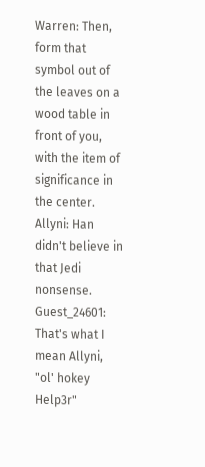Warren: Then, form that symbol out of the leaves on a wood table in front of you, with the item of significance in the center.
Allyni: Han didn't believe in that Jedi nonsense.
Guest_24601: That's what I mean Allyni, "ol' hokey Help3r"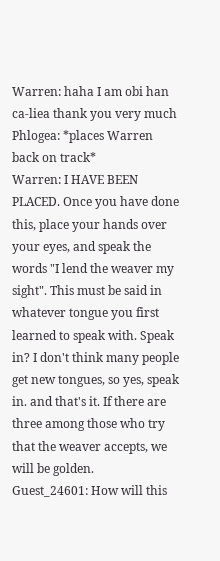Warren: haha I am obi han ca-liea thank you very much
Phlogea: *places Warren back on track*
Warren: I HAVE BEEN PLACED. Once you have done this, place your hands over your eyes, and speak the words "I lend the weaver my sight". This must be said in whatever tongue you first learned to speak with. Speak in? I don't think many people get new tongues, so yes, speak in. and that's it. If there are three among those who try that the weaver accepts, we will be golden.
Guest_24601: How will this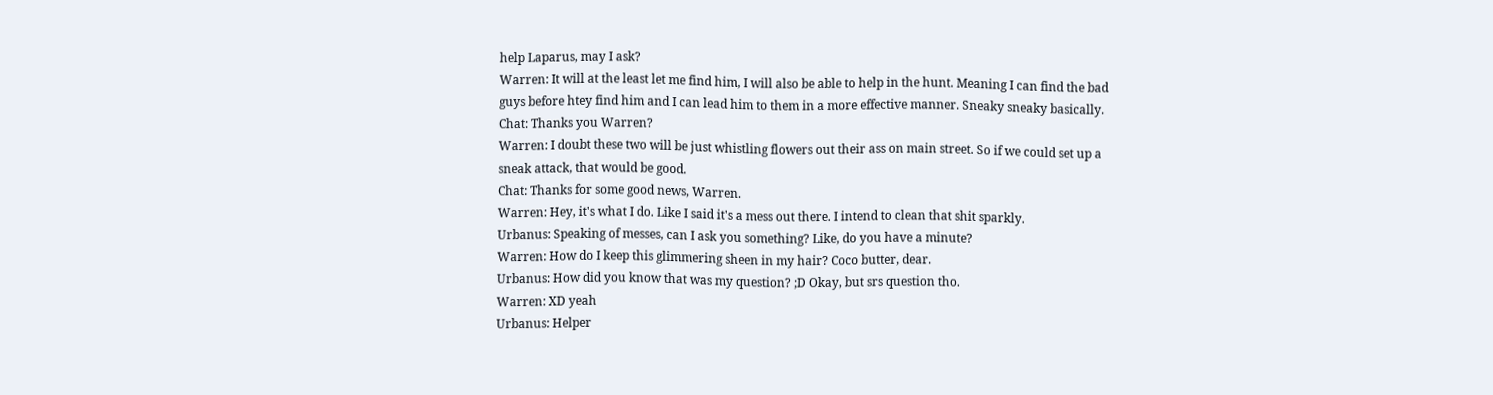help Laparus, may I ask?
Warren: It will at the least let me find him, I will also be able to help in the hunt. Meaning I can find the bad guys before htey find him and I can lead him to them in a more effective manner. Sneaky sneaky basically.
Chat: Thanks you Warren?
Warren: I doubt these two will be just whistling flowers out their ass on main street. So if we could set up a sneak attack, that would be good.
Chat: Thanks for some good news, Warren.
Warren: Hey, it's what I do. Like I said it's a mess out there. I intend to clean that shit sparkly.
Urbanus: Speaking of messes, can I ask you something? Like, do you have a minute?
Warren: How do I keep this glimmering sheen in my hair? Coco butter, dear.
Urbanus: How did you know that was my question? ;D Okay, but srs question tho.
Warren: XD yeah
Urbanus: Helper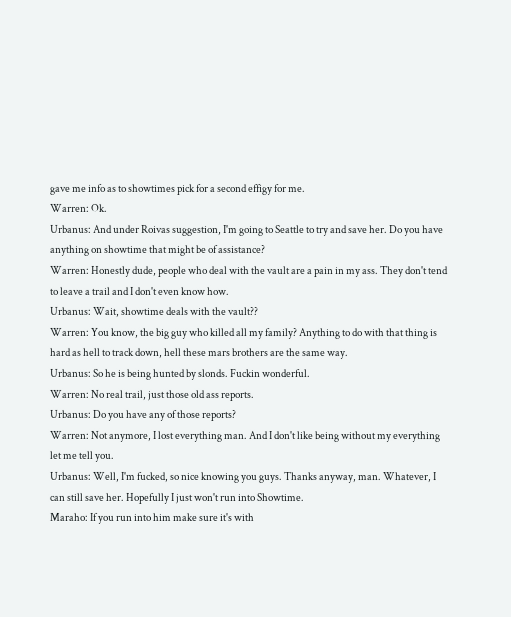gave me info as to showtimes pick for a second effigy for me.
Warren: Ok.
Urbanus: And under Roivas suggestion, I'm going to Seattle to try and save her. Do you have anything on showtime that might be of assistance?
Warren: Honestly dude, people who deal with the vault are a pain in my ass. They don't tend to leave a trail and I don't even know how.
Urbanus: Wait, showtime deals with the vault??
Warren: You know, the big guy who killed all my family? Anything to do with that thing is hard as hell to track down, hell these mars brothers are the same way.
Urbanus: So he is being hunted by slonds. Fuckin wonderful.
Warren: No real trail, just those old ass reports.
Urbanus: Do you have any of those reports?
Warren: Not anymore, I lost everything man. And I don't like being without my everything let me tell you.
Urbanus: Well, I'm fucked, so nice knowing you guys. Thanks anyway, man. Whatever, I can still save her. Hopefully I just won't run into Showtime.
Maraho: If you run into him make sure it's with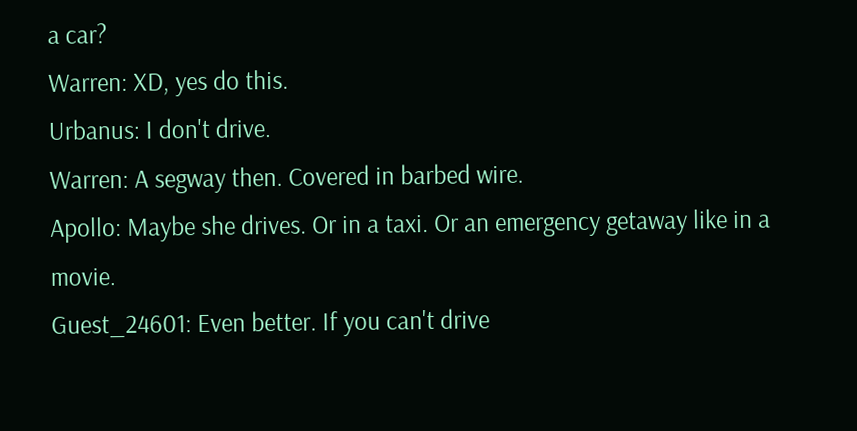a car?
Warren: XD, yes do this.
Urbanus: I don't drive.
Warren: A segway then. Covered in barbed wire.
Apollo: Maybe she drives. Or in a taxi. Or an emergency getaway like in a movie.
Guest_24601: Even better. If you can't drive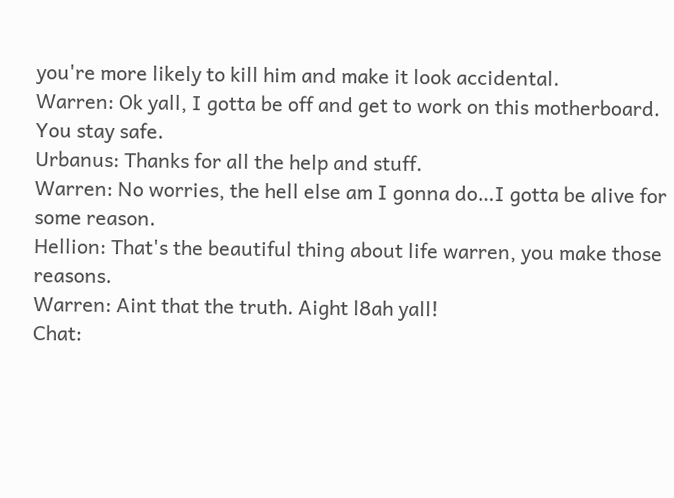you're more likely to kill him and make it look accidental.
Warren: Ok yall, I gotta be off and get to work on this motherboard. You stay safe.
Urbanus: Thanks for all the help and stuff.
Warren: No worries, the hell else am I gonna do…I gotta be alive for some reason.
Hellion: That's the beautiful thing about life warren, you make those reasons.
Warren: Aint that the truth. Aight l8ah yall!
Chat: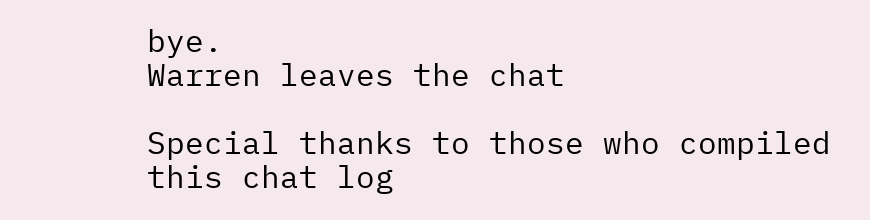bye.
Warren leaves the chat

Special thanks to those who compiled this chat log